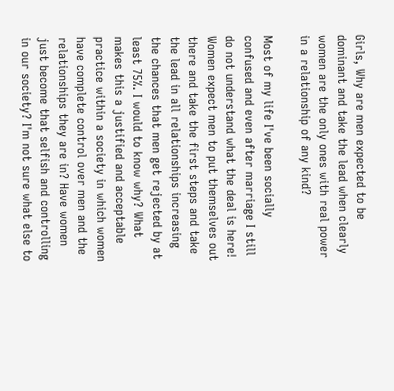Girls, Why are men expected to be dominant and take the lead when clearly women are the only ones with real power in a relationship of any kind?

Most of my life I've been socially confused and even after marriage I still do not understand what the deal is here! Women expect men to put themselves out there and take the first steps and take the lead in all relationships increasing the chances that men get rejected by at least 75%. I would to know why? What makes this a justified and acceptable practice within a society in which women have complete control over men and the relationships they are in? Have women just become that selfish and controlling in our society? I'm not sure what else to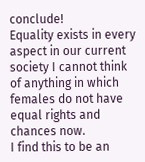conclude!
Equality exists in every aspect in our current society I cannot think of anything in which females do not have equal rights and chances now.
I find this to be an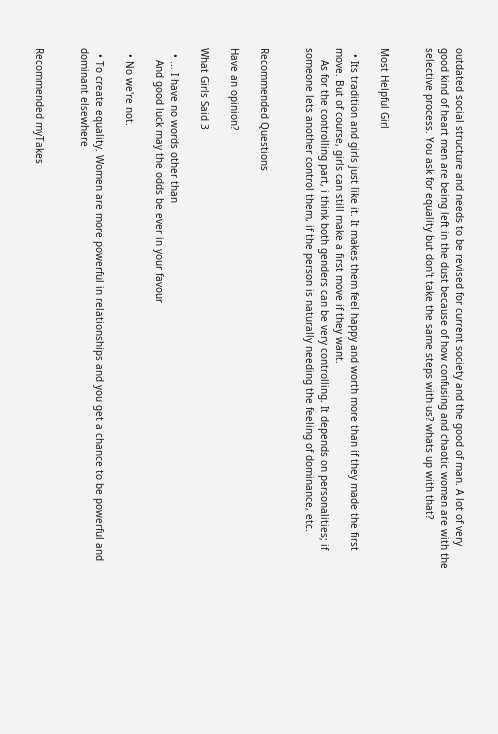outdated social structure and needs to be revised for current society and the good of man. A lot of very good kind of heart men are being left in the dust because of how confusing and chaotic women are with the selective process. You ask for equality but don't take the same steps with us? whats up with that?


Most Helpful Girl

  • Its tradition and girls just like it. It makes them feel happy and worth more than if they made the first move. But of course, girls can still make a first move if they want.
    As for the controlling part, i think both genders can be very controlling. It depends on personalities; if someone lets another control them, if the person is naturally needing the feeling of dominance, etc.


Recommended Questions

Have an opinion?

What Girls Said 3

  • ... I have no words other than
    And good luck may the odds be ever in your favour

  • No we're not.

  • To create equality. Women are more powerful in relationships and you get a chance to be powerful and dominant elsewhere


Recommended myTakes